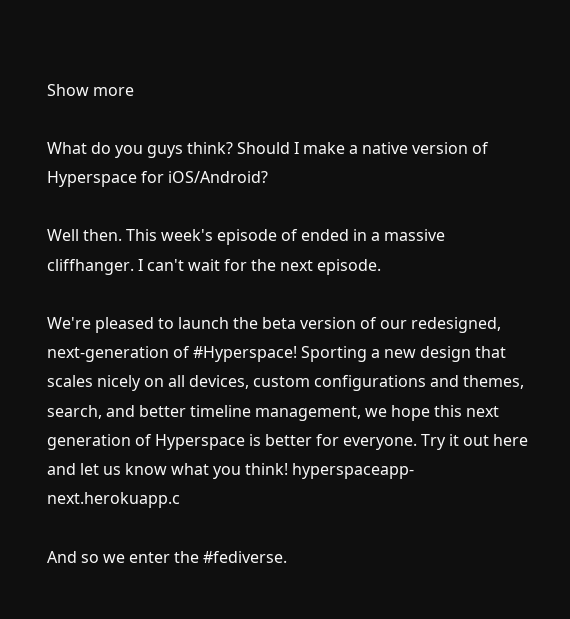Show more

What do you guys think? Should I make a native version of Hyperspace for iOS/Android?

Well then. This week's episode of ended in a massive cliffhanger. I can't wait for the next episode.

We're pleased to launch the beta version of our redesigned, next-generation of #Hyperspace! Sporting a new design that scales nicely on all devices, custom configurations and themes, search, and better timeline management, we hope this next generation of Hyperspace is better for everyone. Try it out here and let us know what you think! hyperspaceapp-next.herokuapp.c

And so we enter the #fediverse.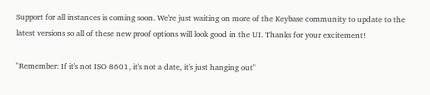Support for all instances is coming soon. We're just waiting on more of the Keybase community to update to the latest versions so all of these new proof options will look good in the UI. Thanks for your excitement!

"Remember: If it's not ISO 8601, it's not a date, it's just hanging out"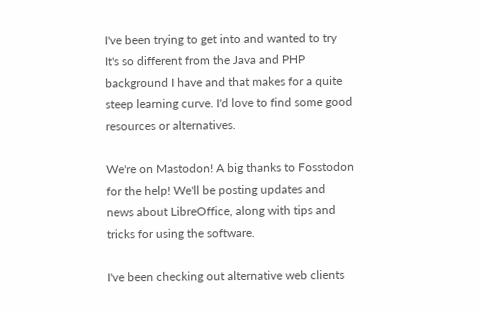I've been trying to get into and wanted to try It's so different from the Java and PHP background I have and that makes for a quite steep learning curve. I'd love to find some good resources or alternatives.

We're on Mastodon! A big thanks to Fosstodon for the help! We'll be posting updates and news about LibreOffice, along with tips and tricks for using the software.

I've been checking out alternative web clients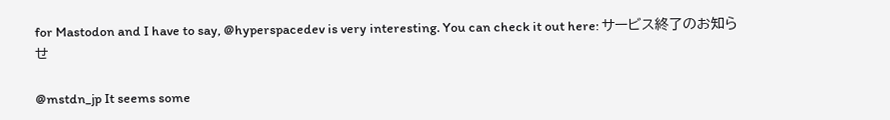for Mastodon and I have to say, @hyperspacedev is very interesting. You can check it out here: サービス終了のお知らせ

@mstdn_jp It seems some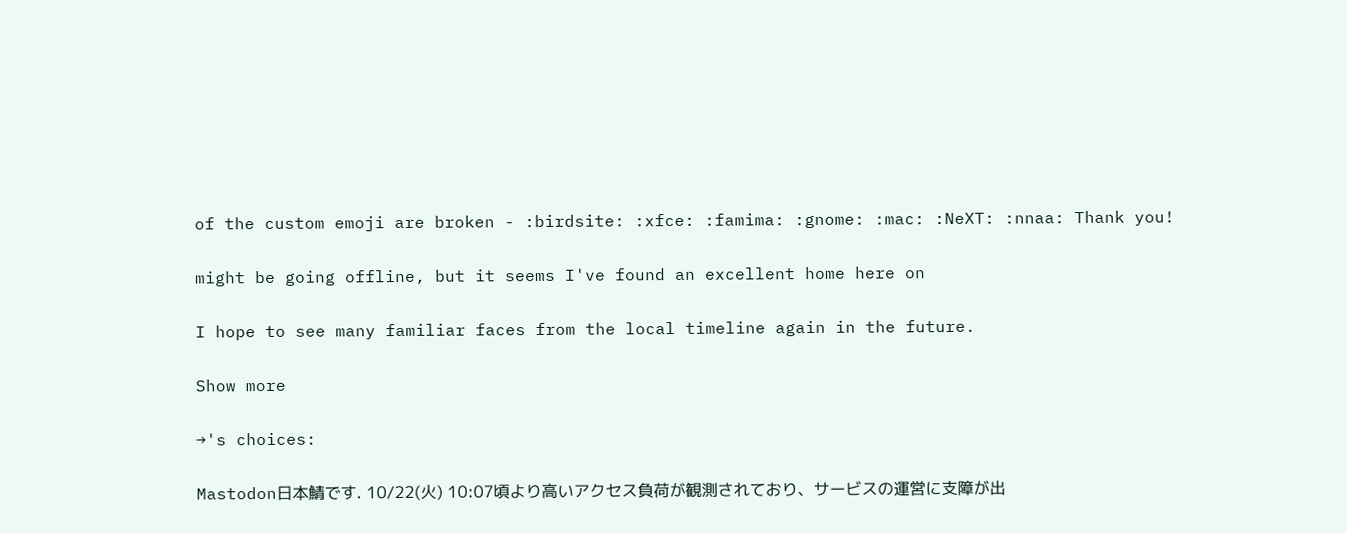of the custom emoji are broken - :birdsite: :xfce: :famima: :gnome: :mac: :NeXT: :nnaa: Thank you!

might be going offline, but it seems I've found an excellent home here on

I hope to see many familiar faces from the local timeline again in the future.

Show more

→'s choices:

Mastodon日本鯖です. 10/22(火) 10:07頃より高いアクセス負荷が観測されており、サービスの運営に支障が出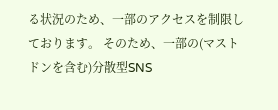る状況のため、一部のアクセスを制限しております。 そのため、一部の(マストドンを含む)分散型SNS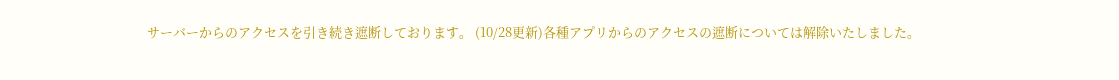サーバーからのアクセスを引き続き遮断しております。 (10/28更新)各種アプリからのアクセスの遮断については解除いたしました。